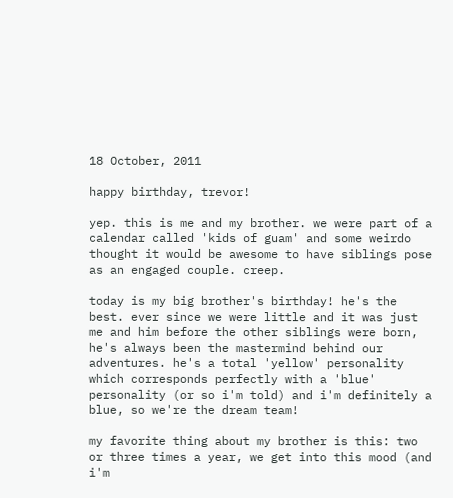18 October, 2011

happy birthday, trevor!

yep. this is me and my brother. we were part of a calendar called 'kids of guam' and some weirdo thought it would be awesome to have siblings pose as an engaged couple. creep.

today is my big brother's birthday! he's the best. ever since we were little and it was just me and him before the other siblings were born, he's always been the mastermind behind our adventures. he's a total 'yellow' personality which corresponds perfectly with a 'blue' personality (or so i'm told) and i'm definitely a blue, so we're the dream team!

my favorite thing about my brother is this: two or three times a year, we get into this mood (and i'm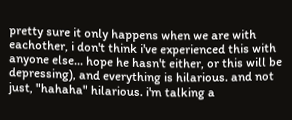pretty sure it only happens when we are with eachother, i don't think i've experienced this with anyone else... hope he hasn't either, or this will be depressing), and everything is hilarious. and not just, "hahaha" hilarious. i'm talking a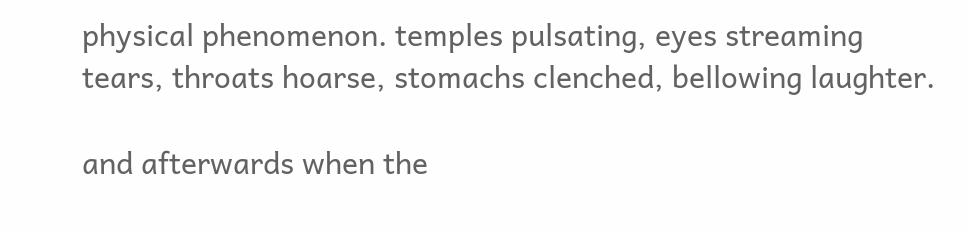physical phenomenon. temples pulsating, eyes streaming tears, throats hoarse, stomachs clenched, bellowing laughter.

and afterwards when the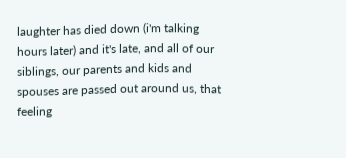laughter has died down (i'm talking hours later) and it's late, and all of our siblings, our parents and kids and spouses are passed out around us, that feeling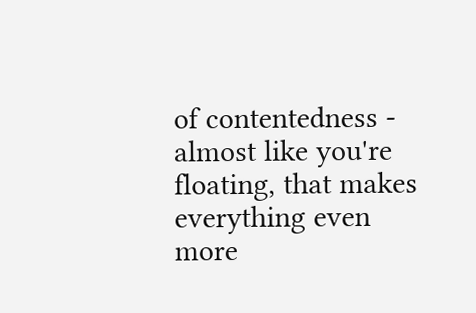of contentedness - almost like you're floating, that makes everything even more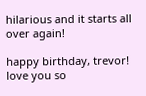hilarious and it starts all over again!

happy birthday, trevor! love you so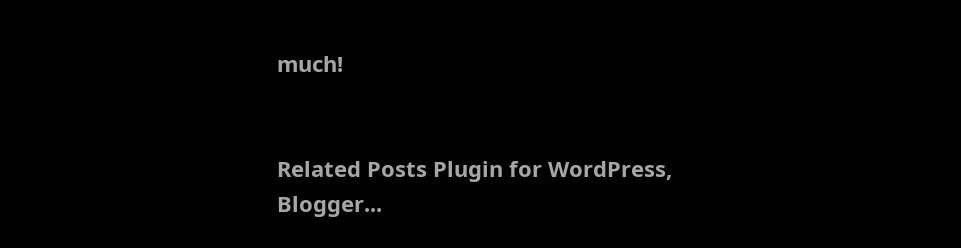much!


Related Posts Plugin for WordPress, Blogger...